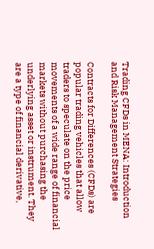Trading CFDs in MENA: Introduction and Risk Management Strategies

Contracts for Differences (CFDs) are popular trading vehicles that allow traders to speculate on the price movements of a wide range of financial markets without purchasing the underlying asset or instrument. They are a type of financial derivative,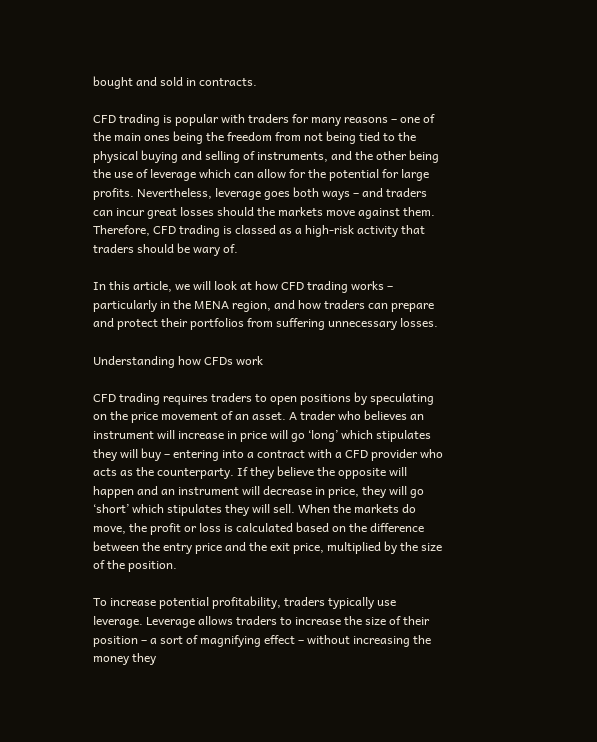bought and sold in contracts.

CFD trading is popular with traders for many reasons – one of the main ones being the freedom from not being tied to the physical buying and selling of instruments, and the other being the use of leverage which can allow for the potential for large profits. Nevertheless, leverage goes both ways – and traders can incur great losses should the markets move against them. Therefore, CFD trading is classed as a high-risk activity that traders should be wary of.

In this article, we will look at how CFD trading works – particularly in the MENA region, and how traders can prepare and protect their portfolios from suffering unnecessary losses.

Understanding how CFDs work

CFD trading requires traders to open positions by speculating on the price movement of an asset. A trader who believes an instrument will increase in price will go ‘long’ which stipulates they will buy – entering into a contract with a CFD provider who acts as the counterparty. If they believe the opposite will happen and an instrument will decrease in price, they will go ‘short’ which stipulates they will sell. When the markets do move, the profit or loss is calculated based on the difference between the entry price and the exit price, multiplied by the size of the position.

To increase potential profitability, traders typically use leverage. Leverage allows traders to increase the size of their position – a sort of magnifying effect – without increasing the money they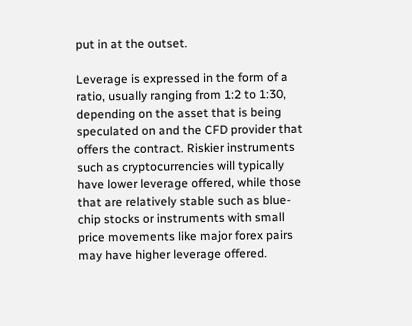put in at the outset.

Leverage is expressed in the form of a ratio, usually ranging from 1:2 to 1:30, depending on the asset that is being speculated on and the CFD provider that offers the contract. Riskier instruments such as cryptocurrencies will typically have lower leverage offered, while those that are relatively stable such as blue-chip stocks or instruments with small price movements like major forex pairs may have higher leverage offered.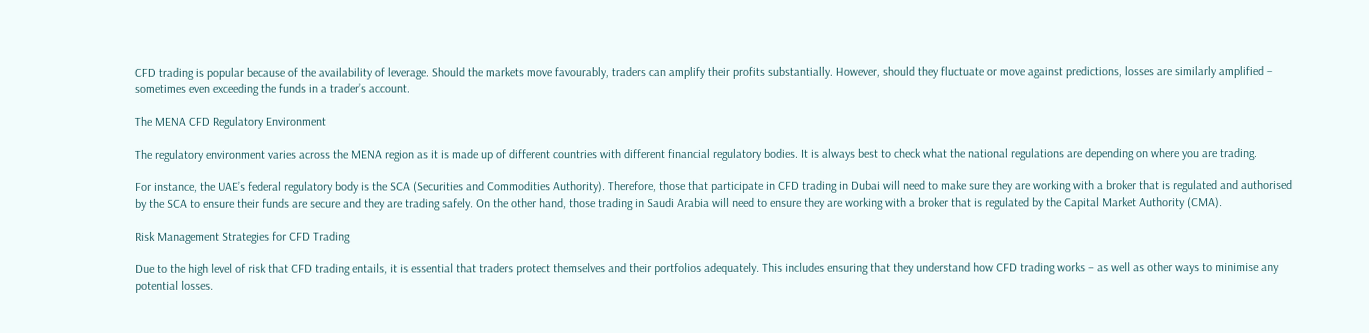CFD trading is popular because of the availability of leverage. Should the markets move favourably, traders can amplify their profits substantially. However, should they fluctuate or move against predictions, losses are similarly amplified – sometimes even exceeding the funds in a trader’s account.

The MENA CFD Regulatory Environment

The regulatory environment varies across the MENA region as it is made up of different countries with different financial regulatory bodies. It is always best to check what the national regulations are depending on where you are trading.

For instance, the UAE’s federal regulatory body is the SCA (Securities and Commodities Authority). Therefore, those that participate in CFD trading in Dubai will need to make sure they are working with a broker that is regulated and authorised by the SCA to ensure their funds are secure and they are trading safely. On the other hand, those trading in Saudi Arabia will need to ensure they are working with a broker that is regulated by the Capital Market Authority (CMA).

Risk Management Strategies for CFD Trading

Due to the high level of risk that CFD trading entails, it is essential that traders protect themselves and their portfolios adequately. This includes ensuring that they understand how CFD trading works – as well as other ways to minimise any potential losses.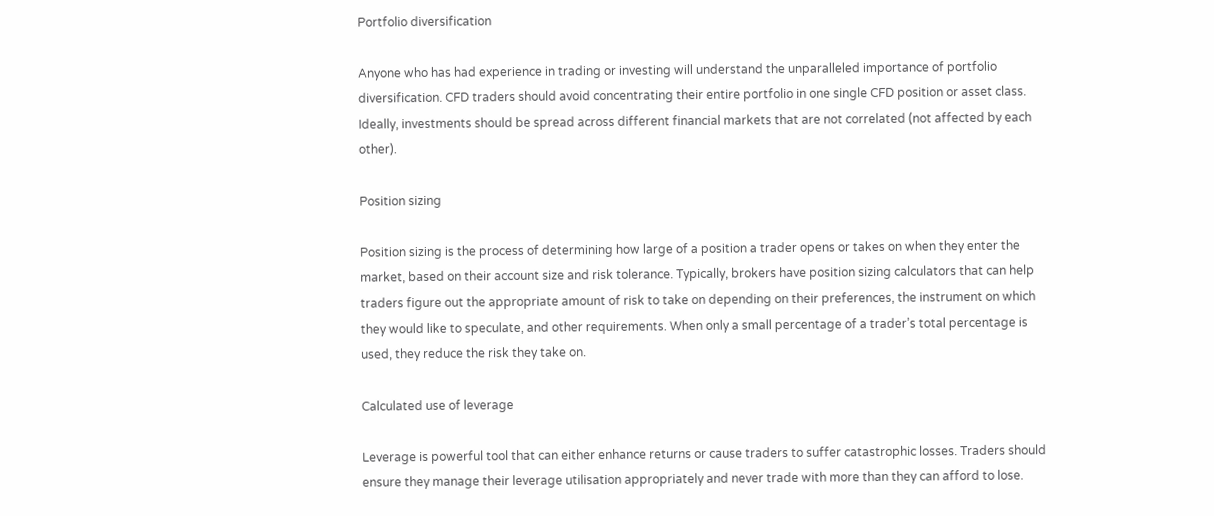Portfolio diversification

Anyone who has had experience in trading or investing will understand the unparalleled importance of portfolio diversification. CFD traders should avoid concentrating their entire portfolio in one single CFD position or asset class. Ideally, investments should be spread across different financial markets that are not correlated (not affected by each other).

Position sizing

Position sizing is the process of determining how large of a position a trader opens or takes on when they enter the market, based on their account size and risk tolerance. Typically, brokers have position sizing calculators that can help traders figure out the appropriate amount of risk to take on depending on their preferences, the instrument on which they would like to speculate, and other requirements. When only a small percentage of a trader’s total percentage is used, they reduce the risk they take on.

Calculated use of leverage

Leverage is powerful tool that can either enhance returns or cause traders to suffer catastrophic losses. Traders should ensure they manage their leverage utilisation appropriately and never trade with more than they can afford to lose.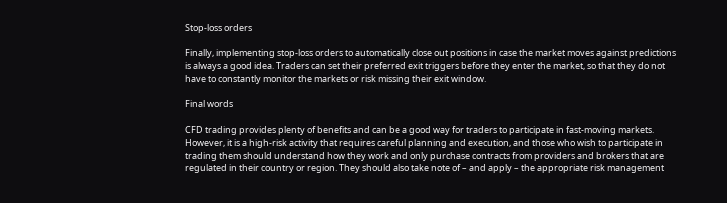Stop-loss orders

Finally, implementing stop-loss orders to automatically close out positions in case the market moves against predictions is always a good idea. Traders can set their preferred exit triggers before they enter the market, so that they do not have to constantly monitor the markets or risk missing their exit window.

Final words

CFD trading provides plenty of benefits and can be a good way for traders to participate in fast-moving markets. However, it is a high-risk activity that requires careful planning and execution, and those who wish to participate in trading them should understand how they work and only purchase contracts from providers and brokers that are regulated in their country or region. They should also take note of – and apply – the appropriate risk management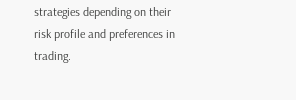strategies depending on their risk profile and preferences in trading.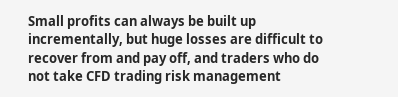Small profits can always be built up incrementally, but huge losses are difficult to recover from and pay off, and traders who do not take CFD trading risk management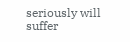seriously will suffer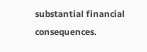substantial financial consequences.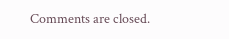Comments are closed.